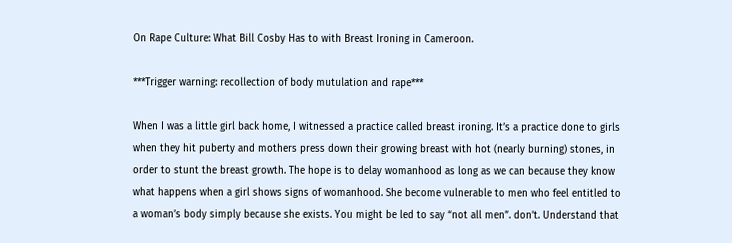On Rape Culture: What Bill Cosby Has to with Breast Ironing in Cameroon.

***Trigger warning: recollection of body mutulation and rape***

When I was a little girl back home, I witnessed a practice called breast ironing. It’s a practice done to girls when they hit puberty and mothers press down their growing breast with hot (nearly burning) stones, in order to stunt the breast growth. The hope is to delay womanhood as long as we can because they know what happens when a girl shows signs of womanhood. She become vulnerable to men who feel entitled to a woman’s body simply because she exists. You might be led to say “not all men”. don’t. Understand that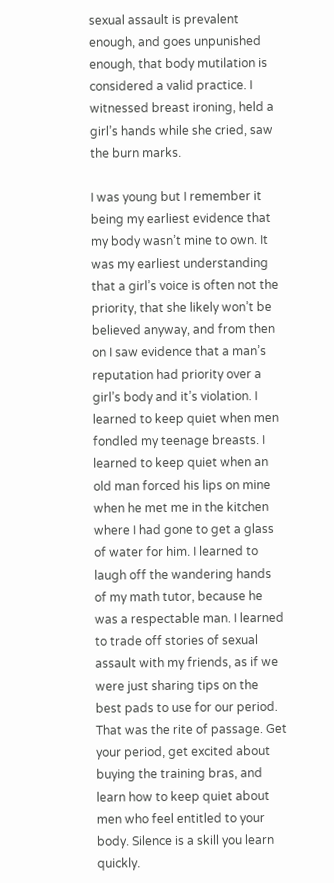sexual assault is prevalent enough, and goes unpunished enough, that body mutilation is considered a valid practice. I witnessed breast ironing, held a girl’s hands while she cried, saw the burn marks.

I was young but I remember it being my earliest evidence that my body wasn’t mine to own. It was my earliest understanding that a girl’s voice is often not the priority, that she likely won’t be believed anyway, and from then on I saw evidence that a man’s reputation had priority over a girl’s body and it’s violation. I learned to keep quiet when men fondled my teenage breasts. I learned to keep quiet when an old man forced his lips on mine when he met me in the kitchen where I had gone to get a glass of water for him. I learned to laugh off the wandering hands of my math tutor, because he was a respectable man. I learned to trade off stories of sexual assault with my friends, as if we were just sharing tips on the best pads to use for our period. That was the rite of passage. Get your period, get excited about buying the training bras, and learn how to keep quiet about men who feel entitled to your body. Silence is a skill you learn quickly.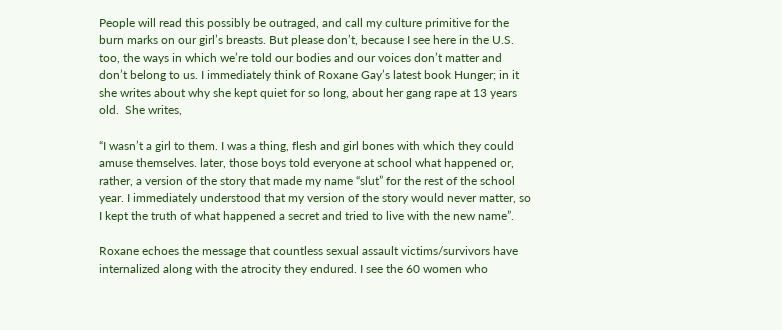People will read this possibly be outraged, and call my culture primitive for the burn marks on our girl’s breasts. But please don’t, because I see here in the U.S.  too, the ways in which we’re told our bodies and our voices don’t matter and don’t belong to us. I immediately think of Roxane Gay’s latest book Hunger; in it she writes about why she kept quiet for so long, about her gang rape at 13 years old.  She writes,

“I wasn’t a girl to them. I was a thing, flesh and girl bones with which they could amuse themselves. later, those boys told everyone at school what happened or, rather, a version of the story that made my name “slut” for the rest of the school year. I immediately understood that my version of the story would never matter, so I kept the truth of what happened a secret and tried to live with the new name”.

Roxane echoes the message that countless sexual assault victims/survivors have internalized along with the atrocity they endured. I see the 60 women who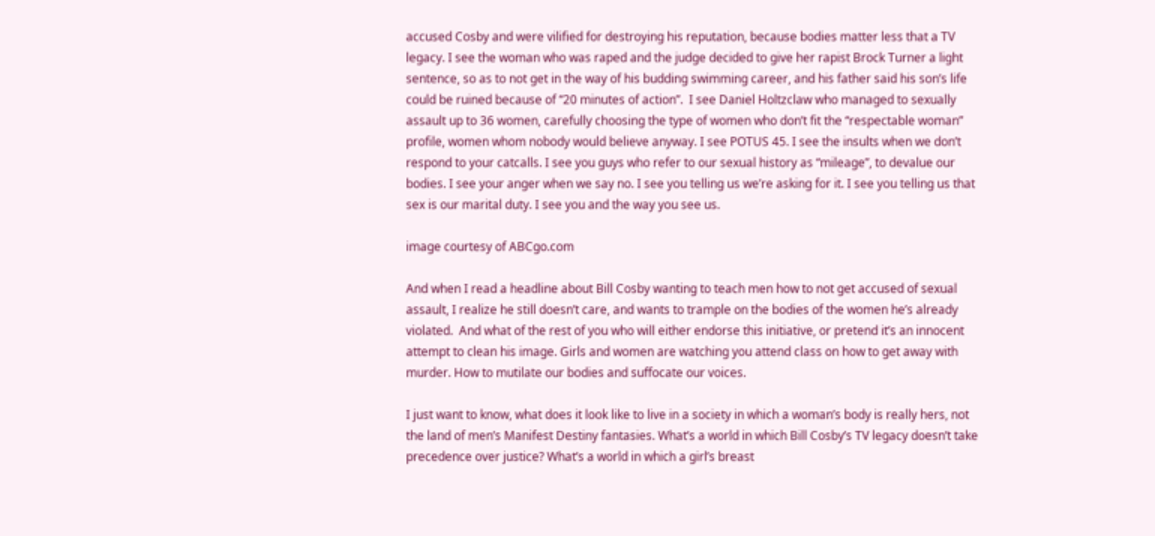accused Cosby and were vilified for destroying his reputation, because bodies matter less that a TV legacy. I see the woman who was raped and the judge decided to give her rapist Brock Turner a light sentence, so as to not get in the way of his budding swimming career, and his father said his son’s life could be ruined because of “20 minutes of action”.  I see Daniel Holtzclaw who managed to sexually assault up to 36 women, carefully choosing the type of women who don’t fit the “respectable woman” profile, women whom nobody would believe anyway. I see POTUS 45. I see the insults when we don’t respond to your catcalls. I see you guys who refer to our sexual history as “mileage”, to devalue our bodies. I see your anger when we say no. I see you telling us we’re asking for it. I see you telling us that sex is our marital duty. I see you and the way you see us.

image courtesy of ABCgo.com

And when I read a headline about Bill Cosby wanting to teach men how to not get accused of sexual assault, I realize he still doesn’t care, and wants to trample on the bodies of the women he’s already violated.  And what of the rest of you who will either endorse this initiative, or pretend it’s an innocent attempt to clean his image. Girls and women are watching you attend class on how to get away with murder. How to mutilate our bodies and suffocate our voices.

I just want to know, what does it look like to live in a society in which a woman’s body is really hers, not the land of men’s Manifest Destiny fantasies. What’s a world in which Bill Cosby’s TV legacy doesn’t take precedence over justice? What’s a world in which a girl’s breast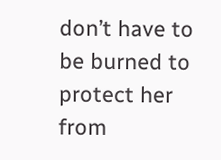don’t have to be burned to protect her from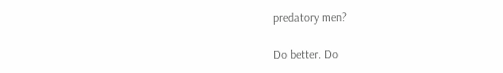predatory men?

Do better. Do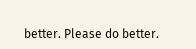better. Please do better.